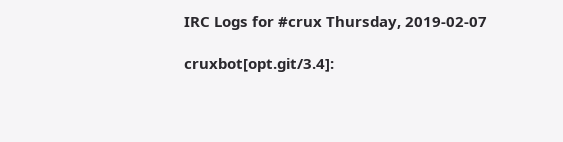IRC Logs for #crux Thursday, 2019-02-07

cruxbot[opt.git/3.4]: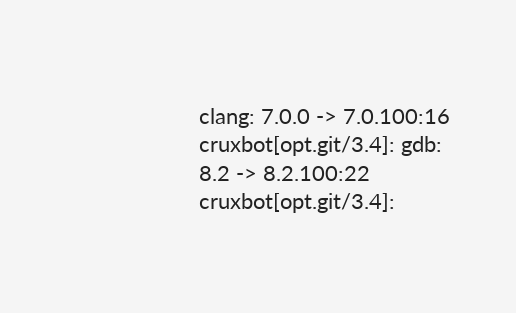clang: 7.0.0 -> 7.0.100:16
cruxbot[opt.git/3.4]: gdb: 8.2 -> 8.2.100:22
cruxbot[opt.git/3.4]: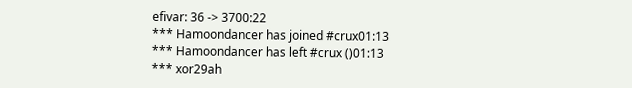efivar: 36 -> 3700:22
*** Hamoondancer has joined #crux01:13
*** Hamoondancer has left #crux ()01:13
*** xor29ah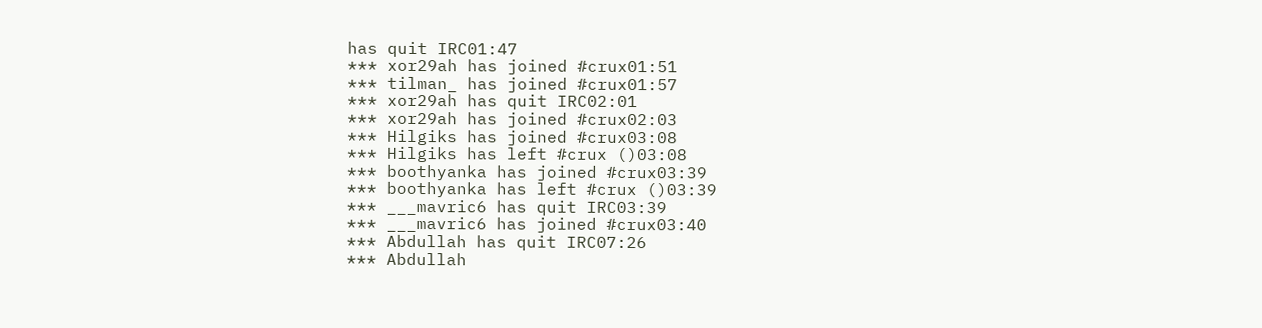has quit IRC01:47
*** xor29ah has joined #crux01:51
*** tilman_ has joined #crux01:57
*** xor29ah has quit IRC02:01
*** xor29ah has joined #crux02:03
*** Hilgiks has joined #crux03:08
*** Hilgiks has left #crux ()03:08
*** boothyanka has joined #crux03:39
*** boothyanka has left #crux ()03:39
*** ___mavric6 has quit IRC03:39
*** ___mavric6 has joined #crux03:40
*** Abdullah has quit IRC07:26
*** Abdullah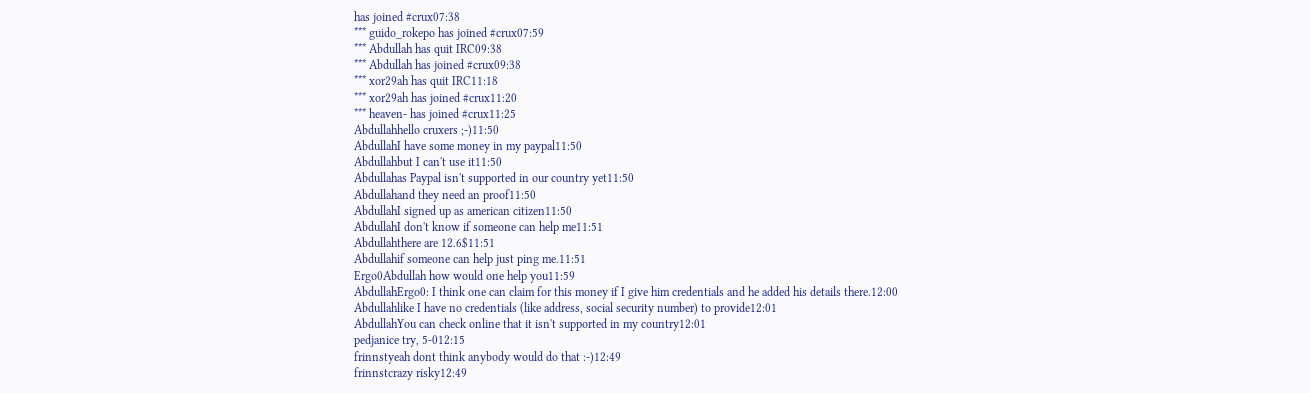has joined #crux07:38
*** guido_rokepo has joined #crux07:59
*** Abdullah has quit IRC09:38
*** Abdullah has joined #crux09:38
*** xor29ah has quit IRC11:18
*** xor29ah has joined #crux11:20
*** heaven- has joined #crux11:25
Abdullahhello cruxers ;-)11:50
AbdullahI have some money in my paypal11:50
Abdullahbut I can't use it11:50
Abdullahas Paypal isn't supported in our country yet11:50
Abdullahand they need an proof11:50
AbdullahI signed up as american citizen11:50
AbdullahI don't know if someone can help me11:51
Abdullahthere are 12.6$11:51
Abdullahif someone can help just ping me.11:51
Ergo0Abdullah how would one help you11:59
AbdullahErgo0: I think one can claim for this money if I give him credentials and he added his details there.12:00
Abdullahlike I have no credentials (like address, social security number) to provide12:01
AbdullahYou can check online that it isn't supported in my country12:01
pedjanice try, 5-012:15
frinnstyeah dont think anybody would do that :-)12:49
frinnstcrazy risky12:49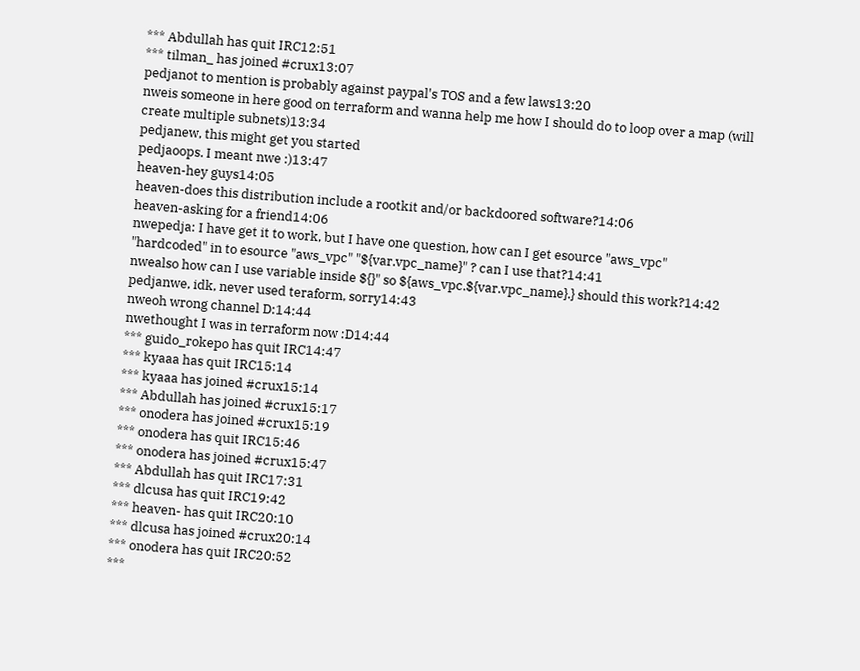*** Abdullah has quit IRC12:51
*** tilman_ has joined #crux13:07
pedjanot to mention is probably against paypal's TOS and a few laws13:20
nweis someone in here good on terraform and wanna help me how I should do to loop over a map (will create multiple subnets)13:34
pedjanew, this might get you started
pedjaoops. I meant nwe :)13:47
heaven-hey guys14:05
heaven-does this distribution include a rootkit and/or backdoored software?14:06
heaven-asking for a friend14:06
nwepedja: I have get it to work, but I have one question, how can I get esource "aws_vpc" "hardcoded" in to esource "aws_vpc" "${var.vpc_name}" ? can I use that?14:41
nwealso how can I use variable inside ${}" so ${aws_vpc.${var.vpc_name}.} should this work?14:42
pedjanwe, idk, never used teraform, sorry14:43
nweoh wrong channel D:14:44
nwethought I was in terraform now :D14:44
*** guido_rokepo has quit IRC14:47
*** kyaaa has quit IRC15:14
*** kyaaa has joined #crux15:14
*** Abdullah has joined #crux15:17
*** onodera has joined #crux15:19
*** onodera has quit IRC15:46
*** onodera has joined #crux15:47
*** Abdullah has quit IRC17:31
*** dlcusa has quit IRC19:42
*** heaven- has quit IRC20:10
*** dlcusa has joined #crux20:14
*** onodera has quit IRC20:52
***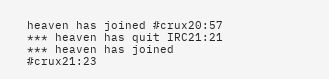heaven has joined #crux20:57
*** heaven has quit IRC21:21
*** heaven has joined #crux21:23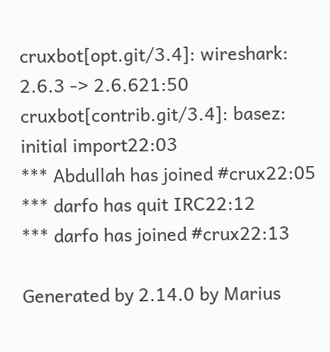cruxbot[opt.git/3.4]: wireshark: 2.6.3 -> 2.6.621:50
cruxbot[contrib.git/3.4]: basez: initial import22:03
*** Abdullah has joined #crux22:05
*** darfo has quit IRC22:12
*** darfo has joined #crux22:13

Generated by 2.14.0 by Marius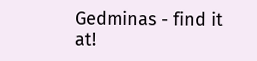Gedminas - find it at!